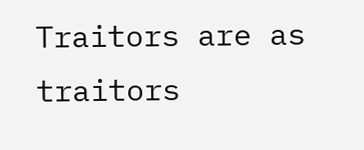Traitors are as traitors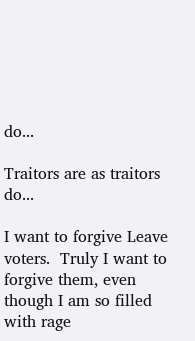do...

Traitors are as traitors do...

I want to forgive Leave voters.  Truly I want to forgive them, even though I am so filled with rage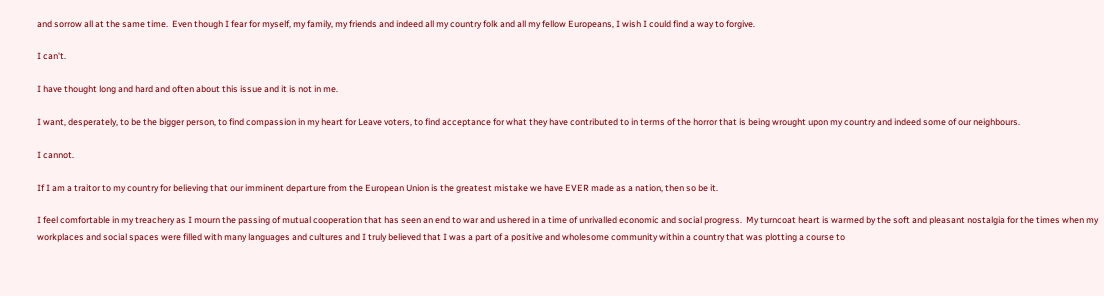and sorrow all at the same time.  Even though I fear for myself, my family, my friends and indeed all my country folk and all my fellow Europeans, I wish I could find a way to forgive.

I can't.

I have thought long and hard and often about this issue and it is not in me.

I want, desperately, to be the bigger person, to find compassion in my heart for Leave voters, to find acceptance for what they have contributed to in terms of the horror that is being wrought upon my country and indeed some of our neighbours.

I cannot.

If I am a traitor to my country for believing that our imminent departure from the European Union is the greatest mistake we have EVER made as a nation, then so be it.

I feel comfortable in my treachery as I mourn the passing of mutual cooperation that has seen an end to war and ushered in a time of unrivalled economic and social progress.  My turncoat heart is warmed by the soft and pleasant nostalgia for the times when my workplaces and social spaces were filled with many languages and cultures and I truly believed that I was a part of a positive and wholesome community within a country that was plotting a course to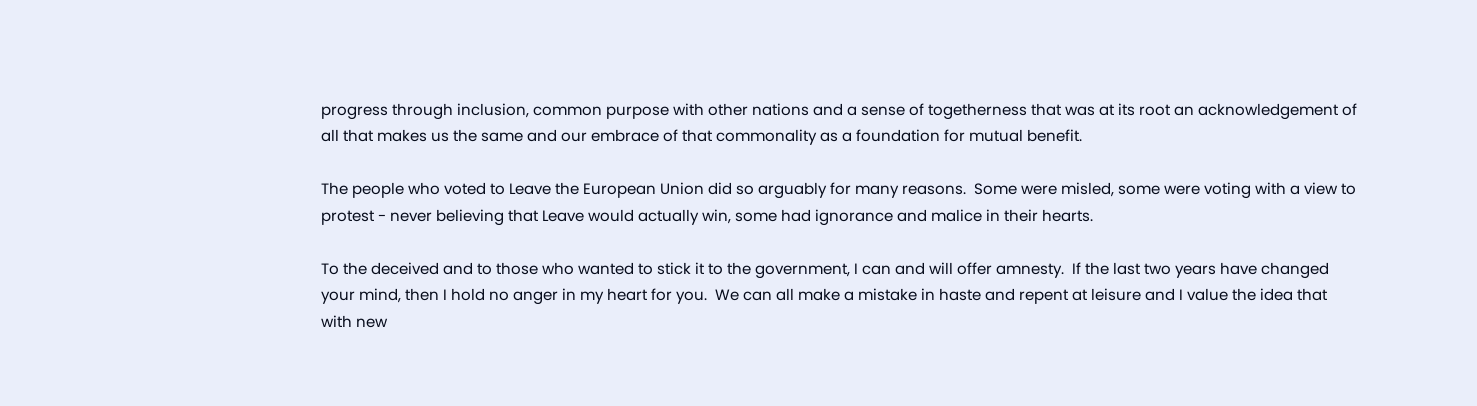progress through inclusion, common purpose with other nations and a sense of togetherness that was at its root an acknowledgement of all that makes us the same and our embrace of that commonality as a foundation for mutual benefit.

The people who voted to Leave the European Union did so arguably for many reasons.  Some were misled, some were voting with a view to protest - never believing that Leave would actually win, some had ignorance and malice in their hearts.

To the deceived and to those who wanted to stick it to the government, I can and will offer amnesty.  If the last two years have changed your mind, then I hold no anger in my heart for you.  We can all make a mistake in haste and repent at leisure and I value the idea that with new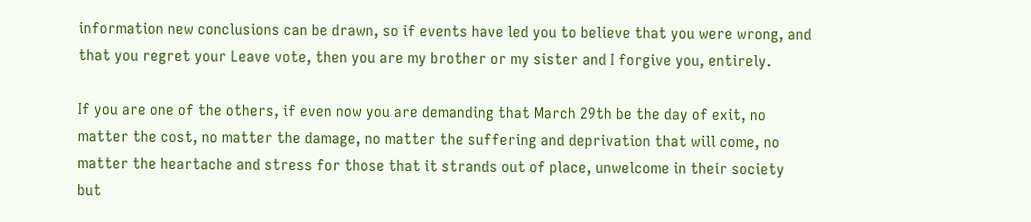information new conclusions can be drawn, so if events have led you to believe that you were wrong, and that you regret your Leave vote, then you are my brother or my sister and I forgive you, entirely.

If you are one of the others, if even now you are demanding that March 29th be the day of exit, no matter the cost, no matter the damage, no matter the suffering and deprivation that will come, no matter the heartache and stress for those that it strands out of place, unwelcome in their society but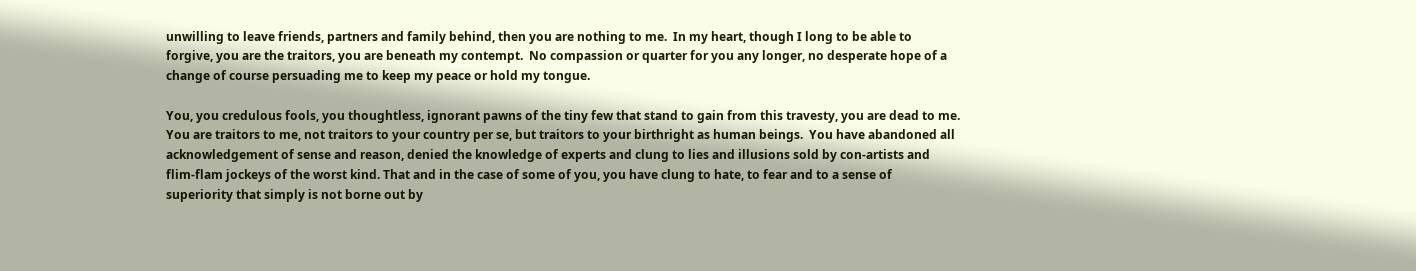unwilling to leave friends, partners and family behind, then you are nothing to me.  In my heart, though I long to be able to forgive, you are the traitors, you are beneath my contempt.  No compassion or quarter for you any longer, no desperate hope of a change of course persuading me to keep my peace or hold my tongue.

You, you credulous fools, you thoughtless, ignorant pawns of the tiny few that stand to gain from this travesty, you are dead to me.  You are traitors to me, not traitors to your country per se, but traitors to your birthright as human beings.  You have abandoned all acknowledgement of sense and reason, denied the knowledge of experts and clung to lies and illusions sold by con-artists and flim-flam jockeys of the worst kind. That and in the case of some of you, you have clung to hate, to fear and to a sense of superiority that simply is not borne out by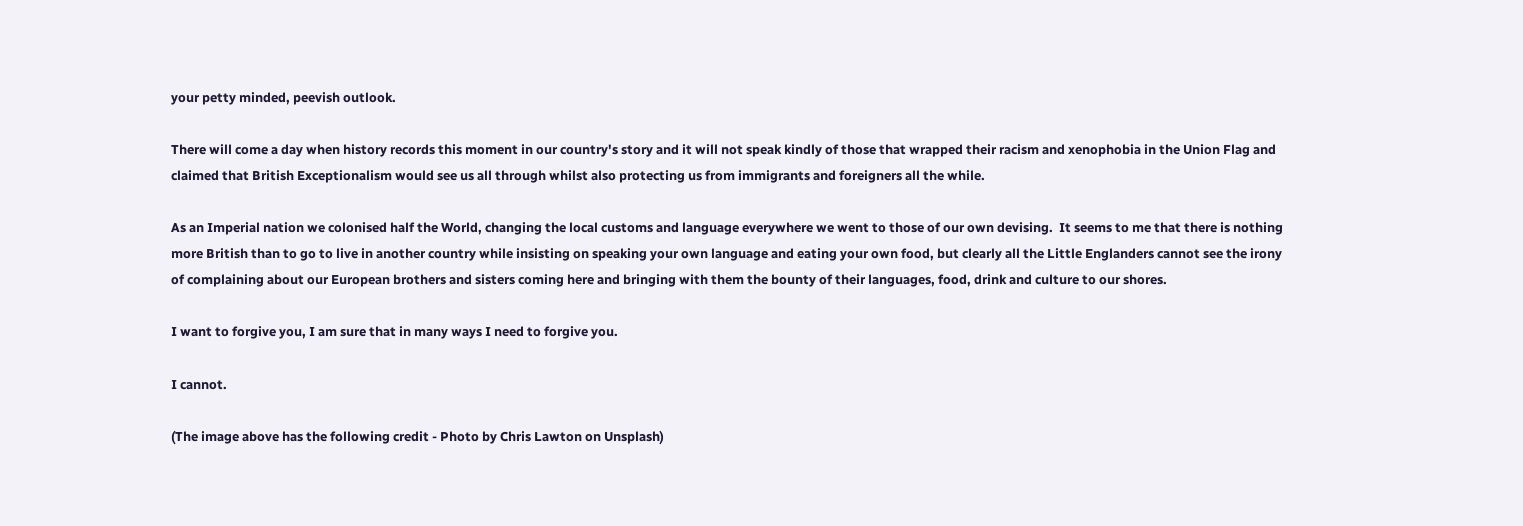your petty minded, peevish outlook.

There will come a day when history records this moment in our country's story and it will not speak kindly of those that wrapped their racism and xenophobia in the Union Flag and claimed that British Exceptionalism would see us all through whilst also protecting us from immigrants and foreigners all the while.

As an Imperial nation we colonised half the World, changing the local customs and language everywhere we went to those of our own devising.  It seems to me that there is nothing more British than to go to live in another country while insisting on speaking your own language and eating your own food, but clearly all the Little Englanders cannot see the irony of complaining about our European brothers and sisters coming here and bringing with them the bounty of their languages, food, drink and culture to our shores.

I want to forgive you, I am sure that in many ways I need to forgive you.

I cannot.

(The image above has the following credit - Photo by Chris Lawton on Unsplash)